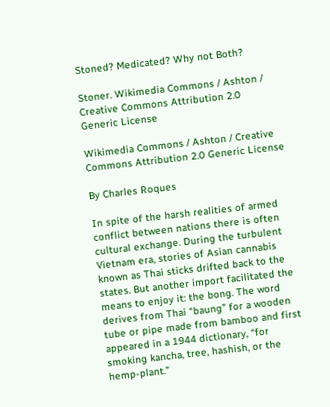Stoned? Medicated? Why not Both?

Stoner. Wikimedia Commons / Ashton / Creative Commons Attribution 2.0 Generic License

Wikimedia Commons / Ashton / Creative Commons Attribution 2.0 Generic License

By Charles Roques

In spite of the harsh realities of armed conflict between nations there is often cultural exchange. During the turbulent Vietnam era, stories of Asian cannabis known as Thai sticks drifted back to the states. But another import facilitated the means to enjoy it: the bong. The word derives from Thai “baung” for a wooden tube or pipe made from bamboo and first appeared in a 1944 dictionary, “for smoking kancha, tree, hashish, or the hemp-plant.”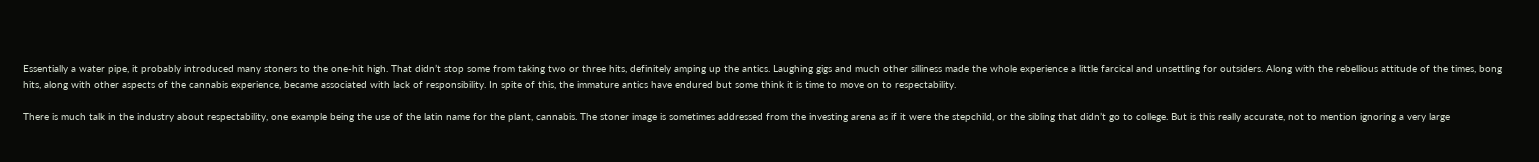Essentially a water pipe, it probably introduced many stoners to the one-hit high. That didn’t stop some from taking two or three hits, definitely amping up the antics. Laughing gigs and much other silliness made the whole experience a little farcical and unsettling for outsiders. Along with the rebellious attitude of the times, bong hits, along with other aspects of the cannabis experience, became associated with lack of responsibility. In spite of this, the immature antics have endured but some think it is time to move on to respectability.

There is much talk in the industry about respectability, one example being the use of the latin name for the plant, cannabis. The stoner image is sometimes addressed from the investing arena as if it were the stepchild, or the sibling that didn’t go to college. But is this really accurate, not to mention ignoring a very large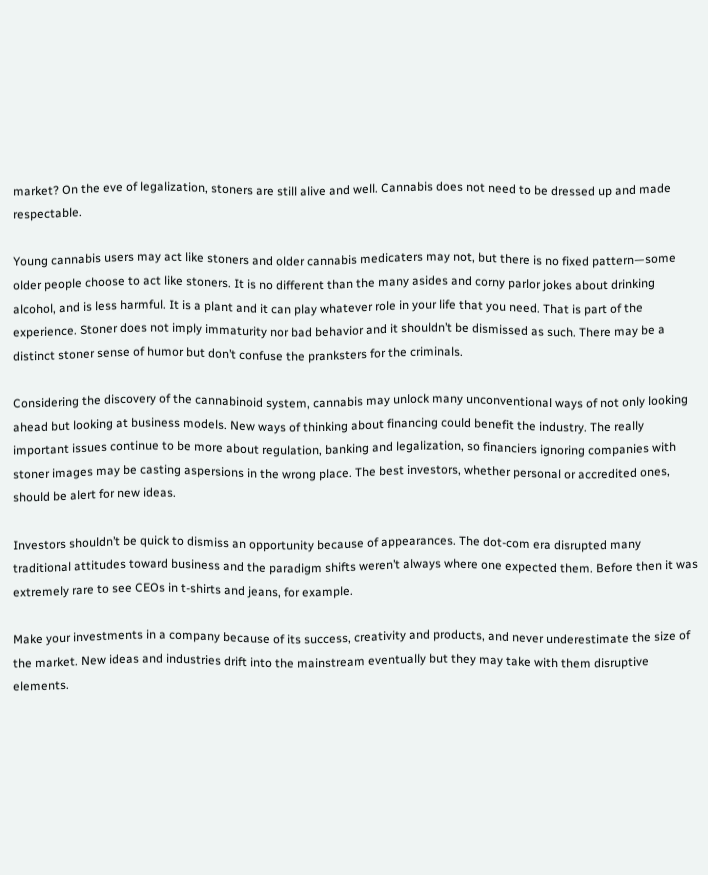market? On the eve of legalization, stoners are still alive and well. Cannabis does not need to be dressed up and made respectable.

Young cannabis users may act like stoners and older cannabis medicaters may not, but there is no fixed pattern—some older people choose to act like stoners. It is no different than the many asides and corny parlor jokes about drinking alcohol, and is less harmful. It is a plant and it can play whatever role in your life that you need. That is part of the experience. Stoner does not imply immaturity nor bad behavior and it shouldn’t be dismissed as such. There may be a distinct stoner sense of humor but don’t confuse the pranksters for the criminals.

Considering the discovery of the cannabinoid system, cannabis may unlock many unconventional ways of not only looking ahead but looking at business models. New ways of thinking about financing could benefit the industry. The really important issues continue to be more about regulation, banking and legalization, so financiers ignoring companies with stoner images may be casting aspersions in the wrong place. The best investors, whether personal or accredited ones, should be alert for new ideas.

Investors shouldn’t be quick to dismiss an opportunity because of appearances. The dot-com era disrupted many traditional attitudes toward business and the paradigm shifts weren’t always where one expected them. Before then it was extremely rare to see CEOs in t-shirts and jeans, for example.

Make your investments in a company because of its success, creativity and products, and never underestimate the size of the market. New ideas and industries drift into the mainstream eventually but they may take with them disruptive elements.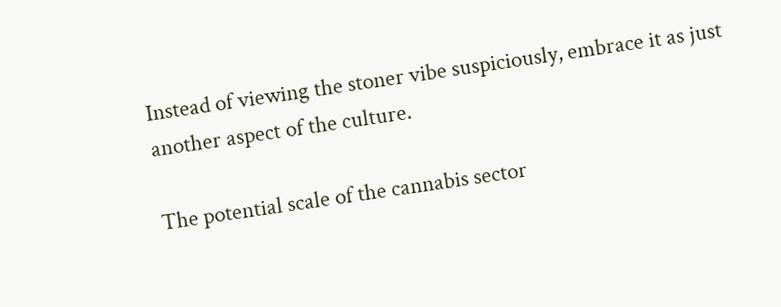Instead of viewing the stoner vibe suspiciously, embrace it as just another aspect of the culture.

The potential scale of the cannabis sector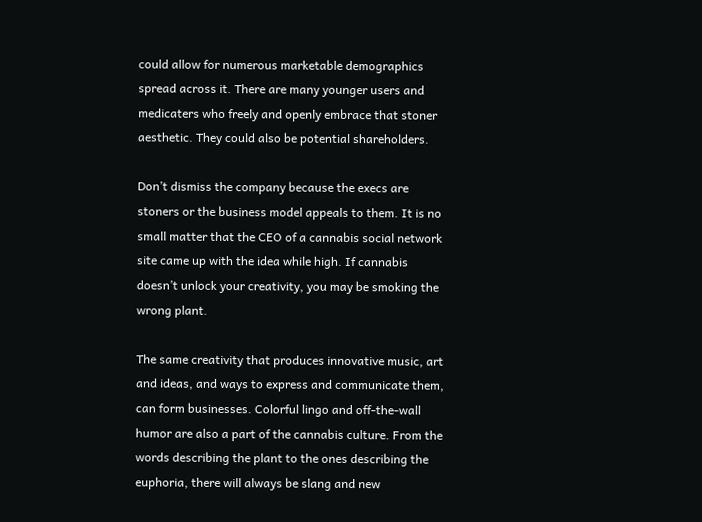could allow for numerous marketable demographics spread across it. There are many younger users and medicaters who freely and openly embrace that stoner aesthetic. They could also be potential shareholders.

Don’t dismiss the company because the execs are stoners or the business model appeals to them. It is no small matter that the CEO of a cannabis social network site came up with the idea while high. If cannabis doesn’t unlock your creativity, you may be smoking the wrong plant.

The same creativity that produces innovative music, art and ideas, and ways to express and communicate them, can form businesses. Colorful lingo and off-the-wall humor are also a part of the cannabis culture. From the words describing the plant to the ones describing the euphoria, there will always be slang and new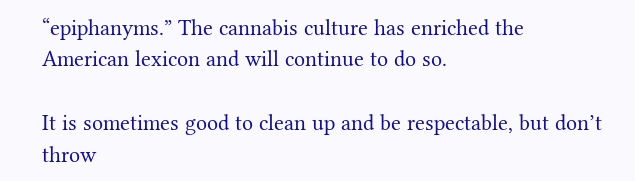“epiphanyms.” The cannabis culture has enriched the American lexicon and will continue to do so.

It is sometimes good to clean up and be respectable, but don’t throw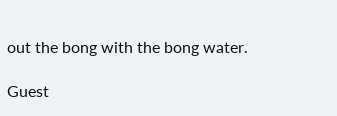out the bong with the bong water.

Guest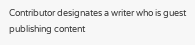Contributor designates a writer who is guest publishing content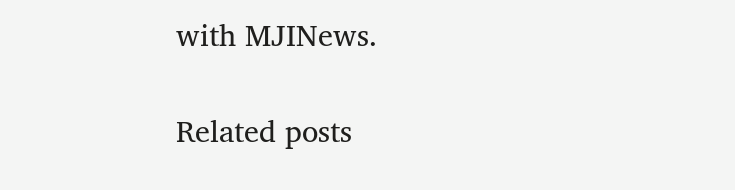with MJINews.

Related posts